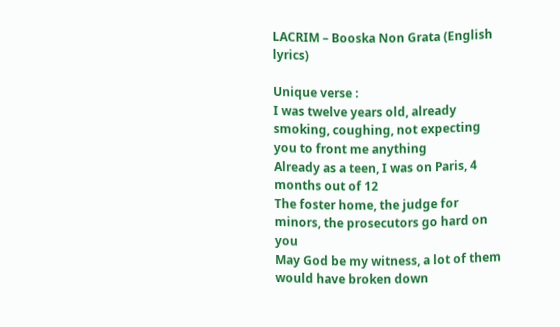LACRIM – Booska Non Grata (English lyrics)

Unique verse :
I was twelve years old, already smoking, coughing, not expecting you to front me anything
Already as a teen, I was on Paris, 4 months out of 12
The foster home, the judge for minors, the prosecutors go hard on you
May God be my witness, a lot of them would have broken down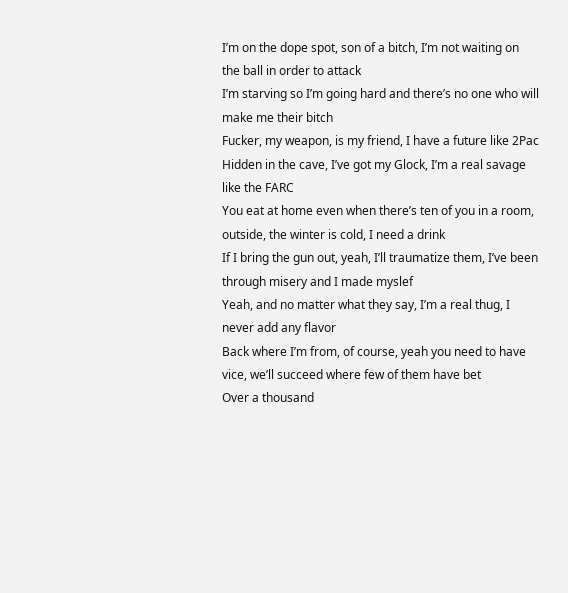I’m on the dope spot, son of a bitch, I’m not waiting on the ball in order to attack
I’m starving so I’m going hard and there’s no one who will make me their bitch
Fucker, my weapon, is my friend, I have a future like 2Pac
Hidden in the cave, I’ve got my Glock, I’m a real savage like the FARC
You eat at home even when there’s ten of you in a room, outside, the winter is cold, I need a drink
If I bring the gun out, yeah, I’ll traumatize them, I’ve been through misery and I made myslef
Yeah, and no matter what they say, I’m a real thug, I never add any flavor
Back where I’m from, of course, yeah you need to have vice, we’ll succeed where few of them have bet
Over a thousand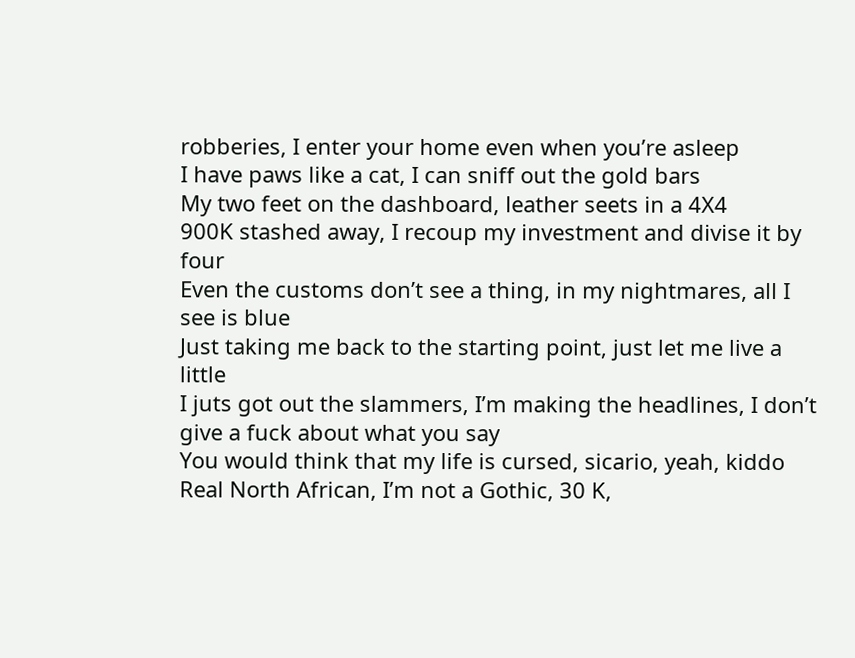robberies, I enter your home even when you’re asleep
I have paws like a cat, I can sniff out the gold bars
My two feet on the dashboard, leather seets in a 4X4
900K stashed away, I recoup my investment and divise it by four
Even the customs don’t see a thing, in my nightmares, all I see is blue
Just taking me back to the starting point, just let me live a little
I juts got out the slammers, I’m making the headlines, I don’t give a fuck about what you say
You would think that my life is cursed, sicario, yeah, kiddo
Real North African, I’m not a Gothic, 30 K,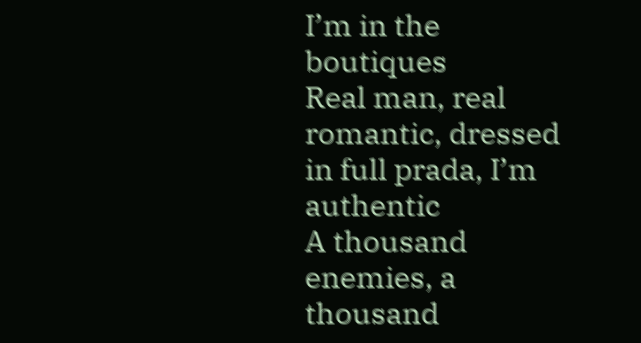I’m in the boutiques
Real man, real romantic, dressed in full prada, I’m authentic
A thousand enemies, a thousand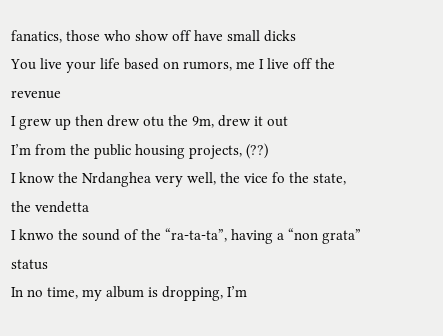fanatics, those who show off have small dicks
You live your life based on rumors, me I live off the revenue
I grew up then drew otu the 9m, drew it out
I’m from the public housing projects, (??)
I know the Nrdanghea very well, the vice fo the state, the vendetta
I knwo the sound of the “ra-ta-ta”, having a “non grata” status
In no time, my album is dropping, I’m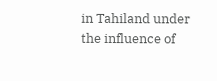in Tahiland under the influence of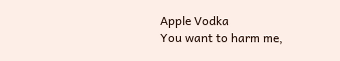Apple Vodka
You want to harm me,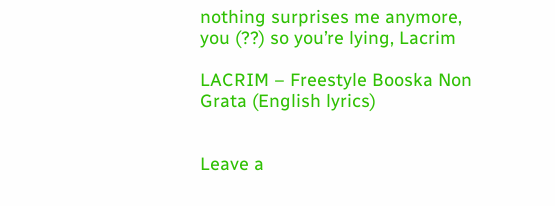nothing surprises me anymore, you (??) so you’re lying, Lacrim

LACRIM – Freestyle Booska Non Grata (English lyrics)


Leave a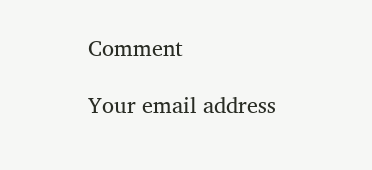Comment

Your email address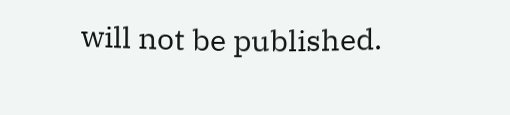will not be published.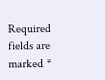Required fields are marked *